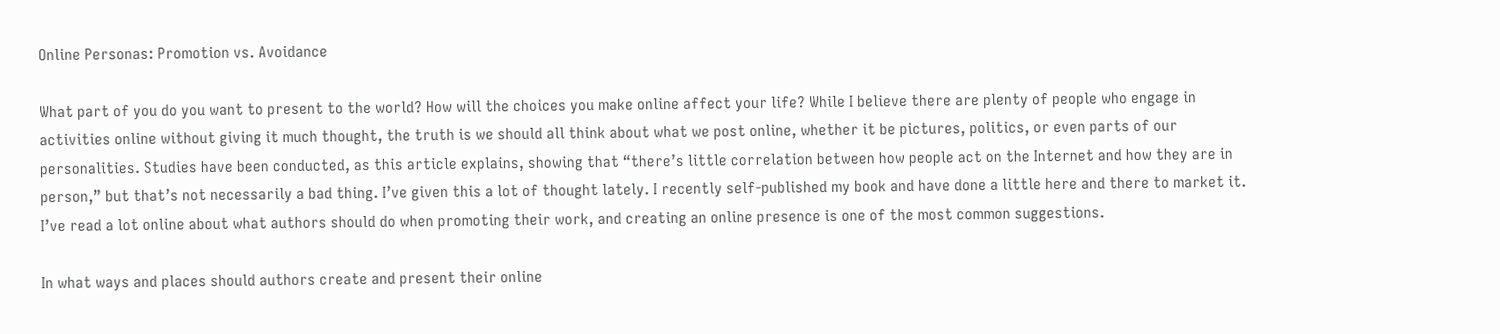Online Personas: Promotion vs. Avoidance

What part of you do you want to present to the world? How will the choices you make online affect your life? While I believe there are plenty of people who engage in activities online without giving it much thought, the truth is we should all think about what we post online, whether it be pictures, politics, or even parts of our personalities. Studies have been conducted, as this article explains, showing that “there’s little correlation between how people act on the Internet and how they are in person,” but that’s not necessarily a bad thing. I’ve given this a lot of thought lately. I recently self-published my book and have done a little here and there to market it. I’ve read a lot online about what authors should do when promoting their work, and creating an online presence is one of the most common suggestions.

In what ways and places should authors create and present their online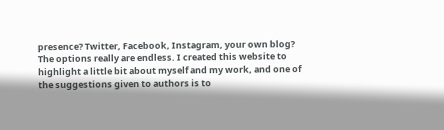presence? Twitter, Facebook, Instagram, your own blog? The options really are endless. I created this website to highlight a little bit about myself and my work, and one of the suggestions given to authors is to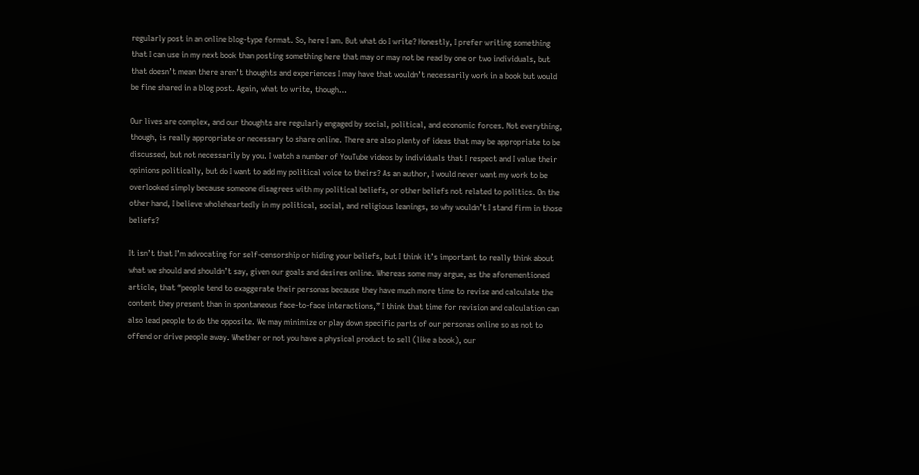regularly post in an online blog-type format. So, here I am. But what do I write? Honestly, I prefer writing something that I can use in my next book than posting something here that may or may not be read by one or two individuals, but that doesn’t mean there aren’t thoughts and experiences I may have that wouldn’t necessarily work in a book but would be fine shared in a blog post. Again, what to write, though…

Our lives are complex, and our thoughts are regularly engaged by social, political, and economic forces. Not everything, though, is really appropriate or necessary to share online. There are also plenty of ideas that may be appropriate to be discussed, but not necessarily by you. I watch a number of YouTube videos by individuals that I respect and I value their opinions politically, but do I want to add my political voice to theirs? As an author, I would never want my work to be overlooked simply because someone disagrees with my political beliefs, or other beliefs not related to politics. On the other hand, I believe wholeheartedly in my political, social, and religious leanings, so why wouldn’t I stand firm in those beliefs?

It isn’t that I’m advocating for self-censorship or hiding your beliefs, but I think it’s important to really think about what we should and shouldn’t say, given our goals and desires online. Whereas some may argue, as the aforementioned article, that “people tend to exaggerate their personas because they have much more time to revise and calculate the content they present than in spontaneous face-to-face interactions,” I think that time for revision and calculation can also lead people to do the opposite. We may minimize or play down specific parts of our personas online so as not to offend or drive people away. Whether or not you have a physical product to sell (like a book), our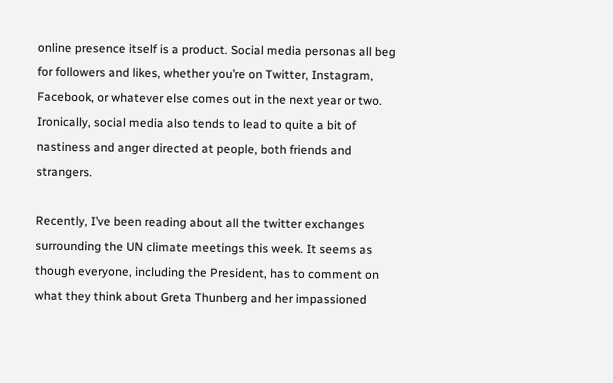online presence itself is a product. Social media personas all beg for followers and likes, whether you’re on Twitter, Instagram, Facebook, or whatever else comes out in the next year or two. Ironically, social media also tends to lead to quite a bit of nastiness and anger directed at people, both friends and strangers.

Recently, I’ve been reading about all the twitter exchanges surrounding the UN climate meetings this week. It seems as though everyone, including the President, has to comment on what they think about Greta Thunberg and her impassioned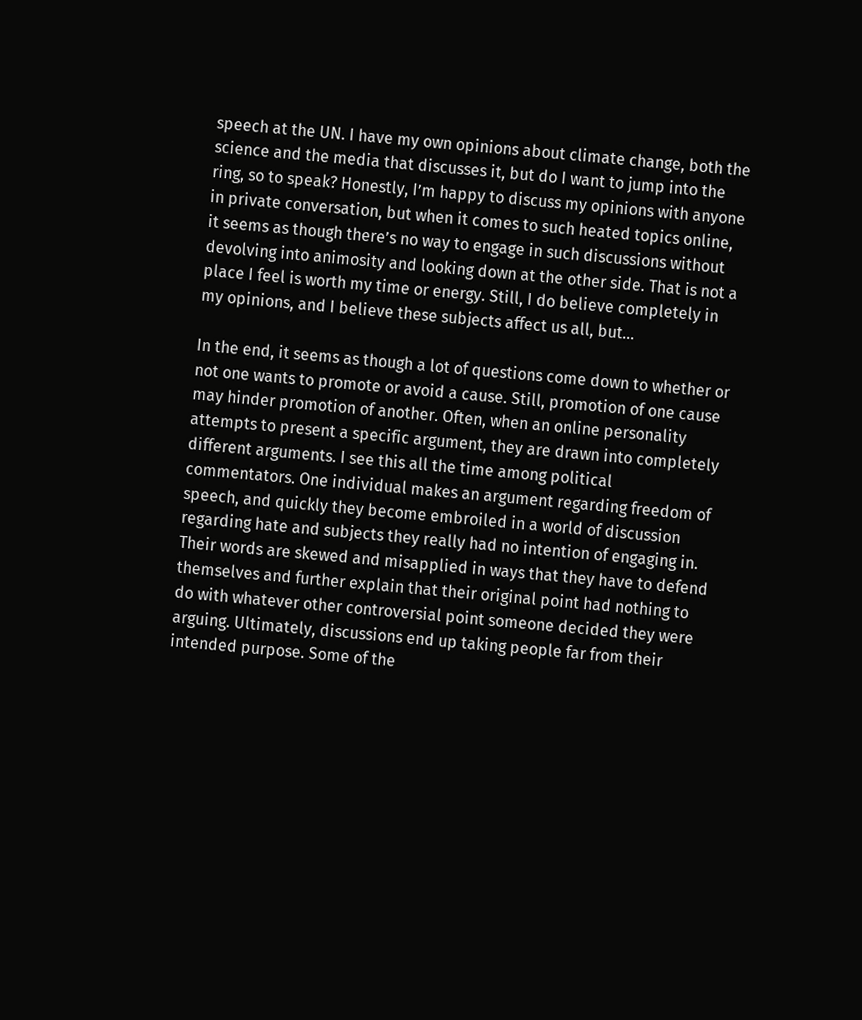speech at the UN. I have my own opinions about climate change, both the science and the media that discusses it, but do I want to jump into the ring, so to speak? Honestly, I’m happy to discuss my opinions with anyone in private conversation, but when it comes to such heated topics online, it seems as though there’s no way to engage in such discussions without devolving into animosity and looking down at the other side. That is not a place I feel is worth my time or energy. Still, I do believe completely in my opinions, and I believe these subjects affect us all, but…

In the end, it seems as though a lot of questions come down to whether or not one wants to promote or avoid a cause. Still, promotion of one cause may hinder promotion of another. Often, when an online personality attempts to present a specific argument, they are drawn into completely different arguments. I see this all the time among political commentators. One individual makes an argument regarding freedom of speech, and quickly they become embroiled in a world of discussion regarding hate and subjects they really had no intention of engaging in. Their words are skewed and misapplied in ways that they have to defend themselves and further explain that their original point had nothing to do with whatever other controversial point someone decided they were arguing. Ultimately, discussions end up taking people far from their intended purpose. Some of the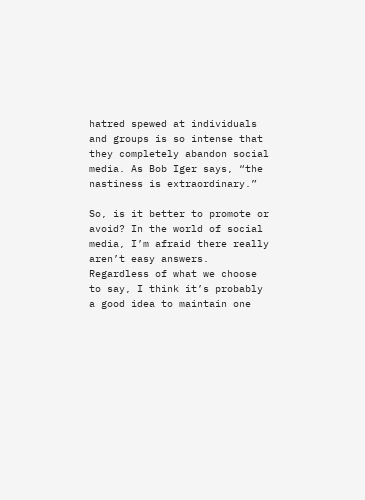hatred spewed at individuals and groups is so intense that they completely abandon social media. As Bob Iger says, “the nastiness is extraordinary.”

So, is it better to promote or avoid? In the world of social media, I’m afraid there really aren’t easy answers. Regardless of what we choose to say, I think it’s probably a good idea to maintain one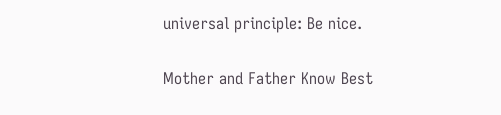universal principle: Be nice.

Mother and Father Know Best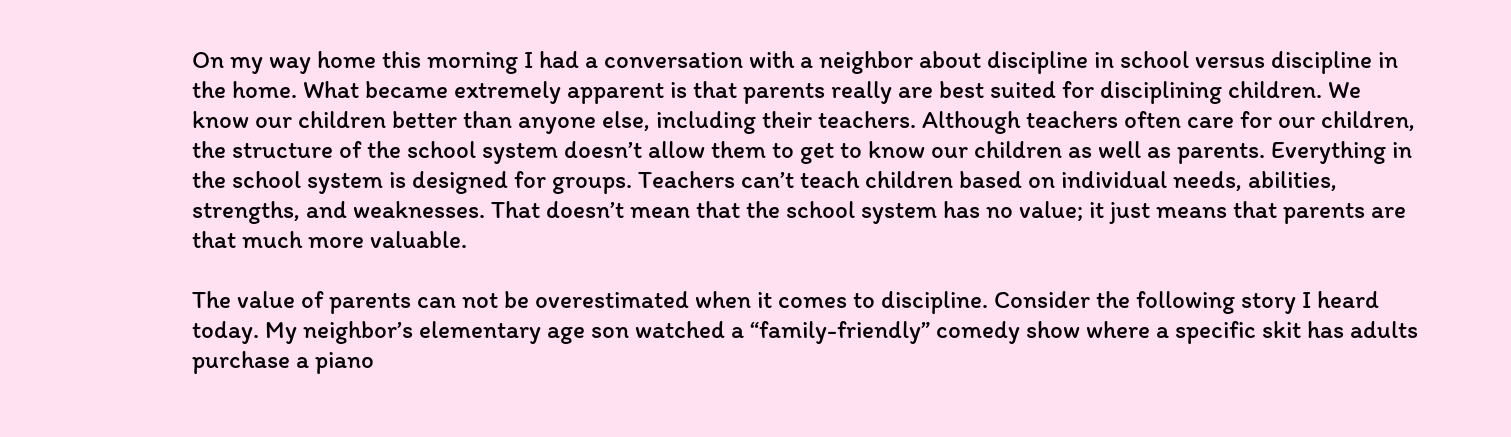On my way home this morning I had a conversation with a neighbor about discipline in school versus discipline in the home. What became extremely apparent is that parents really are best suited for disciplining children. We know our children better than anyone else, including their teachers. Although teachers often care for our children, the structure of the school system doesn’t allow them to get to know our children as well as parents. Everything in the school system is designed for groups. Teachers can’t teach children based on individual needs, abilities, strengths, and weaknesses. That doesn’t mean that the school system has no value; it just means that parents are that much more valuable.

The value of parents can not be overestimated when it comes to discipline. Consider the following story I heard today. My neighbor’s elementary age son watched a “family-friendly” comedy show where a specific skit has adults purchase a piano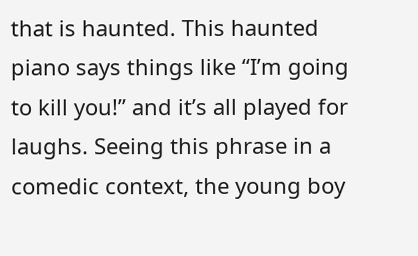that is haunted. This haunted piano says things like “I’m going to kill you!” and it’s all played for laughs. Seeing this phrase in a comedic context, the young boy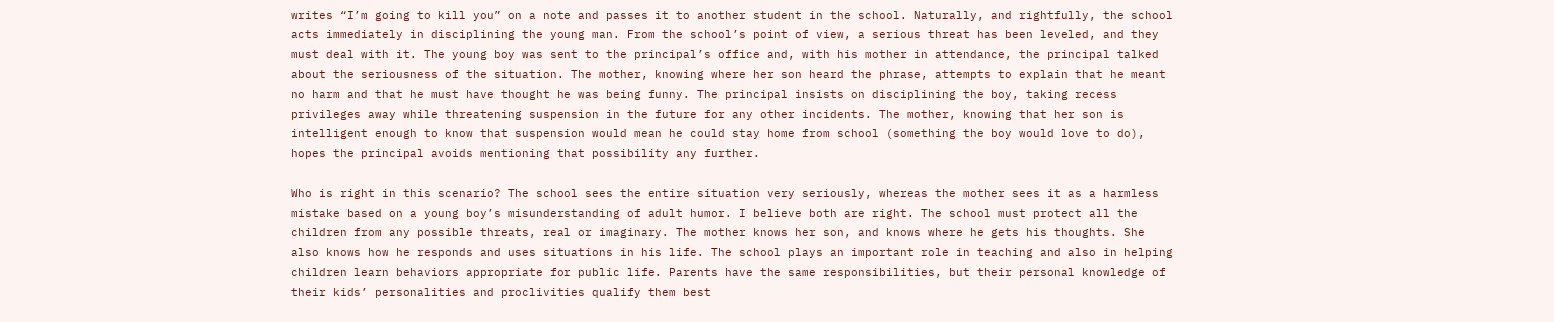writes “I’m going to kill you” on a note and passes it to another student in the school. Naturally, and rightfully, the school acts immediately in disciplining the young man. From the school’s point of view, a serious threat has been leveled, and they must deal with it. The young boy was sent to the principal’s office and, with his mother in attendance, the principal talked about the seriousness of the situation. The mother, knowing where her son heard the phrase, attempts to explain that he meant no harm and that he must have thought he was being funny. The principal insists on disciplining the boy, taking recess privileges away while threatening suspension in the future for any other incidents. The mother, knowing that her son is intelligent enough to know that suspension would mean he could stay home from school (something the boy would love to do), hopes the principal avoids mentioning that possibility any further.

Who is right in this scenario? The school sees the entire situation very seriously, whereas the mother sees it as a harmless mistake based on a young boy’s misunderstanding of adult humor. I believe both are right. The school must protect all the children from any possible threats, real or imaginary. The mother knows her son, and knows where he gets his thoughts. She also knows how he responds and uses situations in his life. The school plays an important role in teaching and also in helping children learn behaviors appropriate for public life. Parents have the same responsibilities, but their personal knowledge of their kids’ personalities and proclivities qualify them best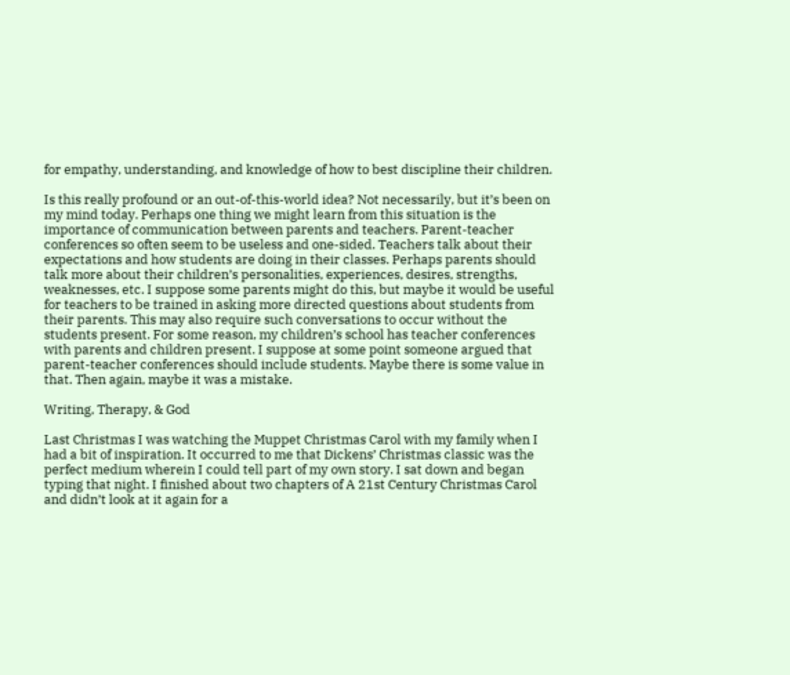for empathy, understanding, and knowledge of how to best discipline their children.

Is this really profound or an out-of-this-world idea? Not necessarily, but it’s been on my mind today. Perhaps one thing we might learn from this situation is the importance of communication between parents and teachers. Parent-teacher conferences so often seem to be useless and one-sided. Teachers talk about their expectations and how students are doing in their classes. Perhaps parents should talk more about their children’s personalities, experiences, desires, strengths, weaknesses, etc. I suppose some parents might do this, but maybe it would be useful for teachers to be trained in asking more directed questions about students from their parents. This may also require such conversations to occur without the students present. For some reason, my children’s school has teacher conferences with parents and children present. I suppose at some point someone argued that parent-teacher conferences should include students. Maybe there is some value in that. Then again, maybe it was a mistake.

Writing, Therapy, & God

Last Christmas I was watching the Muppet Christmas Carol with my family when I had a bit of inspiration. It occurred to me that Dickens’ Christmas classic was the perfect medium wherein I could tell part of my own story. I sat down and began typing that night. I finished about two chapters of A 21st Century Christmas Carol and didn’t look at it again for a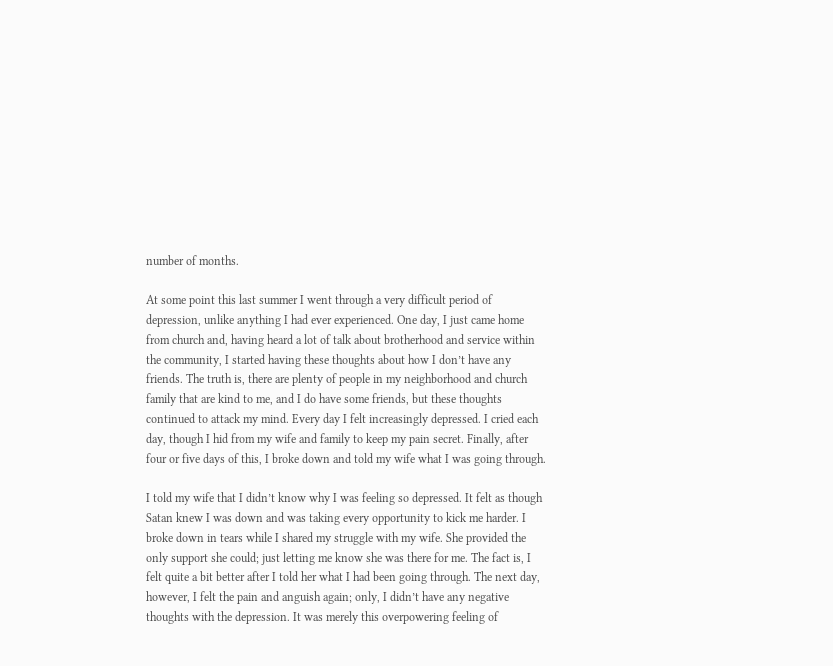number of months.

At some point this last summer I went through a very difficult period of depression, unlike anything I had ever experienced. One day, I just came home from church and, having heard a lot of talk about brotherhood and service within the community, I started having these thoughts about how I don’t have any friends. The truth is, there are plenty of people in my neighborhood and church family that are kind to me, and I do have some friends, but these thoughts continued to attack my mind. Every day I felt increasingly depressed. I cried each day, though I hid from my wife and family to keep my pain secret. Finally, after four or five days of this, I broke down and told my wife what I was going through.

I told my wife that I didn’t know why I was feeling so depressed. It felt as though Satan knew I was down and was taking every opportunity to kick me harder. I broke down in tears while I shared my struggle with my wife. She provided the only support she could; just letting me know she was there for me. The fact is, I felt quite a bit better after I told her what I had been going through. The next day, however, I felt the pain and anguish again; only, I didn’t have any negative thoughts with the depression. It was merely this overpowering feeling of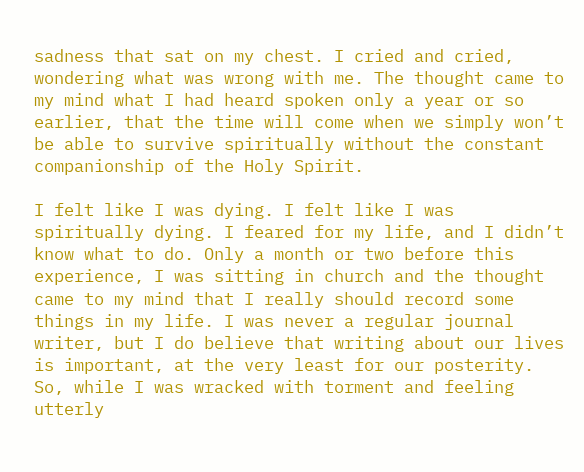sadness that sat on my chest. I cried and cried, wondering what was wrong with me. The thought came to my mind what I had heard spoken only a year or so earlier, that the time will come when we simply won’t be able to survive spiritually without the constant companionship of the Holy Spirit.

I felt like I was dying. I felt like I was spiritually dying. I feared for my life, and I didn’t know what to do. Only a month or two before this experience, I was sitting in church and the thought came to my mind that I really should record some things in my life. I was never a regular journal writer, but I do believe that writing about our lives is important, at the very least for our posterity. So, while I was wracked with torment and feeling utterly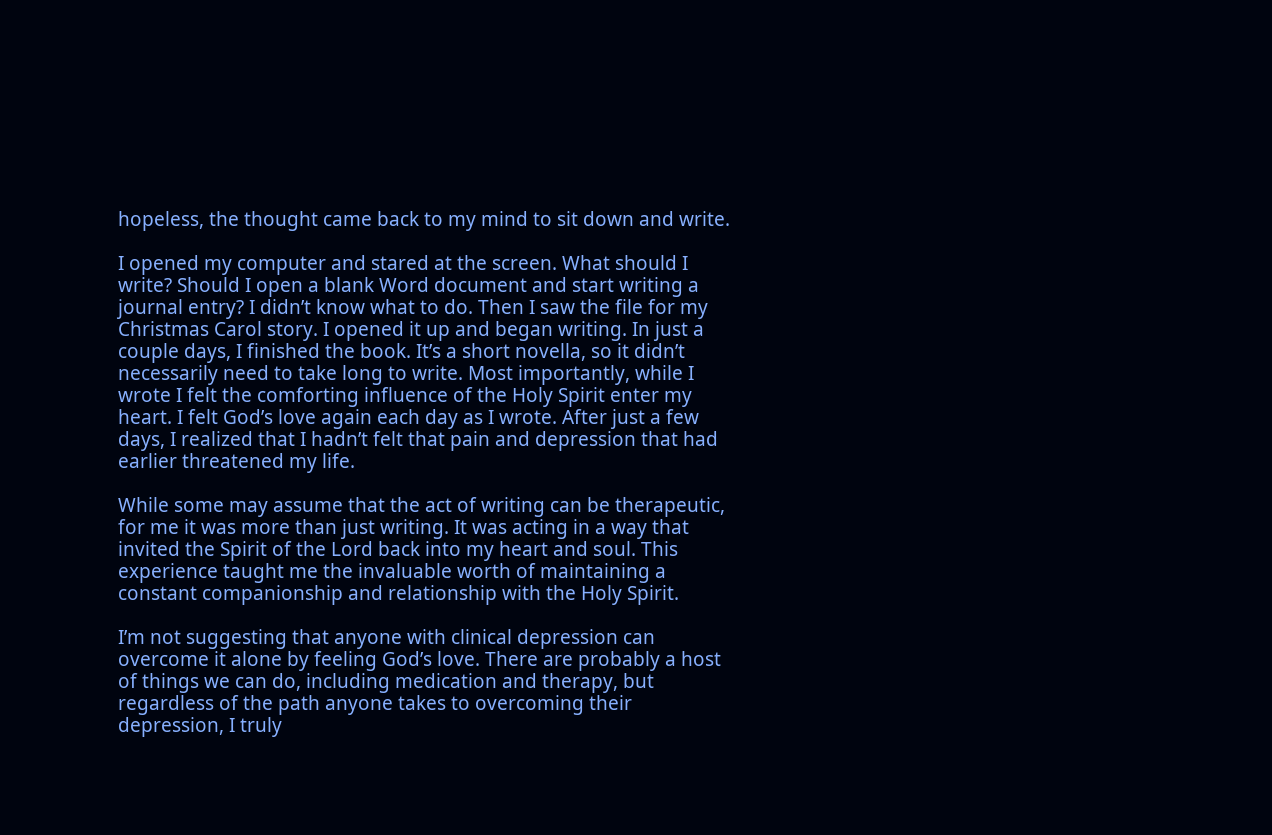hopeless, the thought came back to my mind to sit down and write.

I opened my computer and stared at the screen. What should I write? Should I open a blank Word document and start writing a journal entry? I didn’t know what to do. Then I saw the file for my Christmas Carol story. I opened it up and began writing. In just a couple days, I finished the book. It’s a short novella, so it didn’t necessarily need to take long to write. Most importantly, while I wrote I felt the comforting influence of the Holy Spirit enter my heart. I felt God’s love again each day as I wrote. After just a few days, I realized that I hadn’t felt that pain and depression that had earlier threatened my life.

While some may assume that the act of writing can be therapeutic, for me it was more than just writing. It was acting in a way that invited the Spirit of the Lord back into my heart and soul. This experience taught me the invaluable worth of maintaining a constant companionship and relationship with the Holy Spirit.

I’m not suggesting that anyone with clinical depression can overcome it alone by feeling God’s love. There are probably a host of things we can do, including medication and therapy, but regardless of the path anyone takes to overcoming their depression, I truly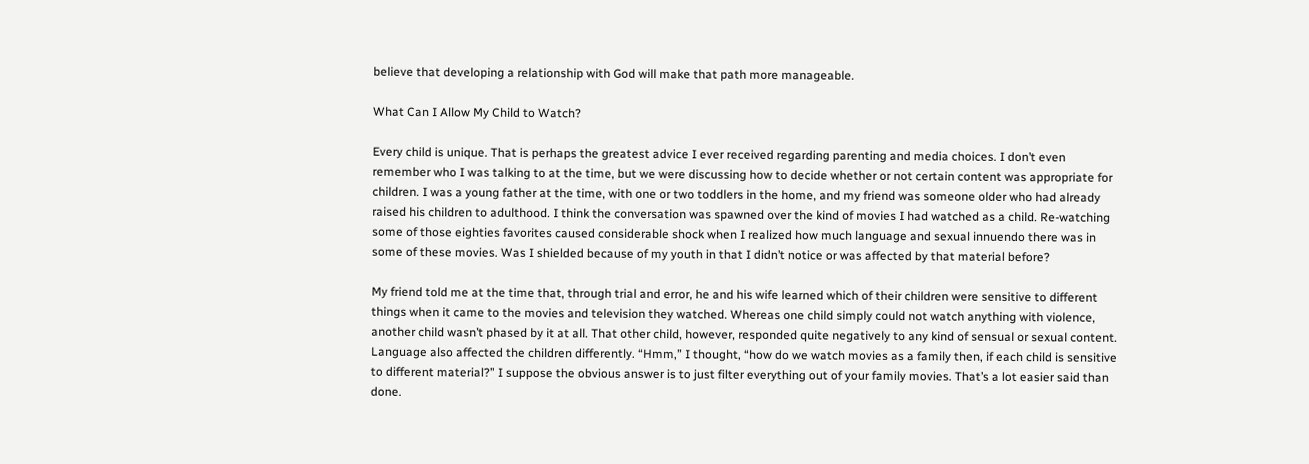believe that developing a relationship with God will make that path more manageable.

What Can I Allow My Child to Watch?

Every child is unique. That is perhaps the greatest advice I ever received regarding parenting and media choices. I don’t even remember who I was talking to at the time, but we were discussing how to decide whether or not certain content was appropriate for children. I was a young father at the time, with one or two toddlers in the home, and my friend was someone older who had already raised his children to adulthood. I think the conversation was spawned over the kind of movies I had watched as a child. Re-watching some of those eighties favorites caused considerable shock when I realized how much language and sexual innuendo there was in some of these movies. Was I shielded because of my youth in that I didn’t notice or was affected by that material before?

My friend told me at the time that, through trial and error, he and his wife learned which of their children were sensitive to different things when it came to the movies and television they watched. Whereas one child simply could not watch anything with violence, another child wasn’t phased by it at all. That other child, however, responded quite negatively to any kind of sensual or sexual content. Language also affected the children differently. “Hmm,” I thought, “how do we watch movies as a family then, if each child is sensitive to different material?” I suppose the obvious answer is to just filter everything out of your family movies. That’s a lot easier said than done.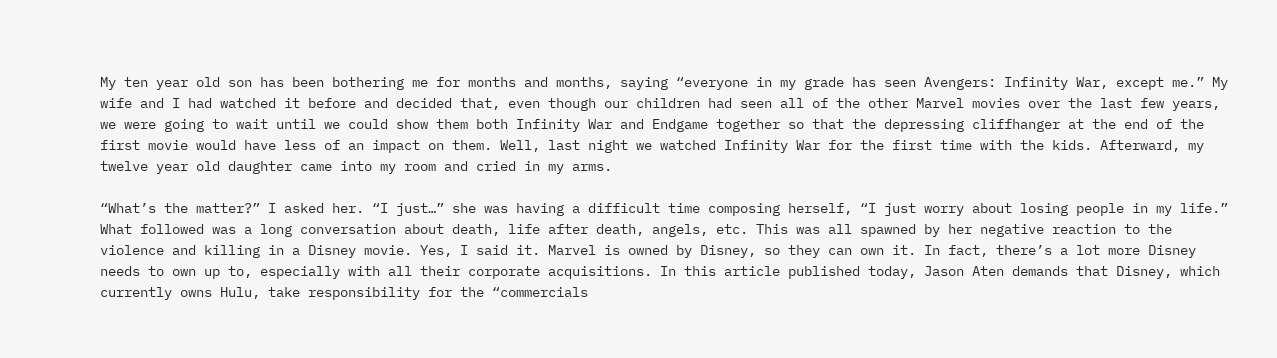My ten year old son has been bothering me for months and months, saying “everyone in my grade has seen Avengers: Infinity War, except me.” My wife and I had watched it before and decided that, even though our children had seen all of the other Marvel movies over the last few years, we were going to wait until we could show them both Infinity War and Endgame together so that the depressing cliffhanger at the end of the first movie would have less of an impact on them. Well, last night we watched Infinity War for the first time with the kids. Afterward, my twelve year old daughter came into my room and cried in my arms.

“What’s the matter?” I asked her. “I just…” she was having a difficult time composing herself, “I just worry about losing people in my life.” What followed was a long conversation about death, life after death, angels, etc. This was all spawned by her negative reaction to the violence and killing in a Disney movie. Yes, I said it. Marvel is owned by Disney, so they can own it. In fact, there’s a lot more Disney needs to own up to, especially with all their corporate acquisitions. In this article published today, Jason Aten demands that Disney, which currently owns Hulu, take responsibility for the “commercials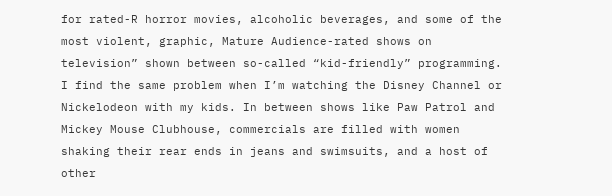for rated-R horror movies, alcoholic beverages, and some of the most violent, graphic, Mature Audience-rated shows on television” shown between so-called “kid-friendly” programming. I find the same problem when I’m watching the Disney Channel or Nickelodeon with my kids. In between shows like Paw Patrol and Mickey Mouse Clubhouse, commercials are filled with women shaking their rear ends in jeans and swimsuits, and a host of other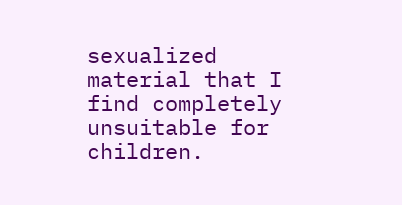sexualized material that I find completely unsuitable for children.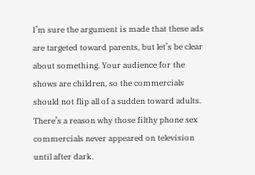I’m sure the argument is made that these ads are targeted toward parents, but let’s be clear about something. Your audience for the shows are children, so the commercials should not flip all of a sudden toward adults. There’s a reason why those filthy phone sex commercials never appeared on television until after dark.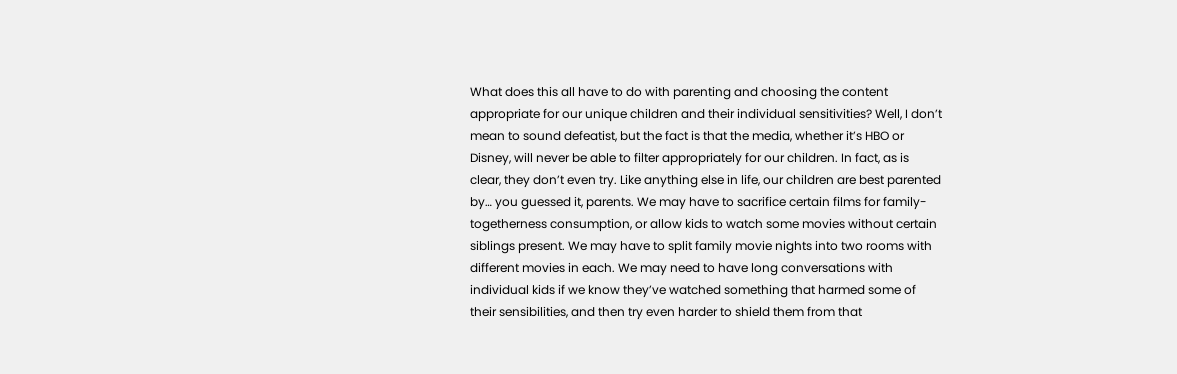What does this all have to do with parenting and choosing the content appropriate for our unique children and their individual sensitivities? Well, I don’t mean to sound defeatist, but the fact is that the media, whether it’s HBO or Disney, will never be able to filter appropriately for our children. In fact, as is clear, they don’t even try. Like anything else in life, our children are best parented by… you guessed it, parents. We may have to sacrifice certain films for family-togetherness consumption, or allow kids to watch some movies without certain siblings present. We may have to split family movie nights into two rooms with different movies in each. We may need to have long conversations with individual kids if we know they’ve watched something that harmed some of their sensibilities, and then try even harder to shield them from that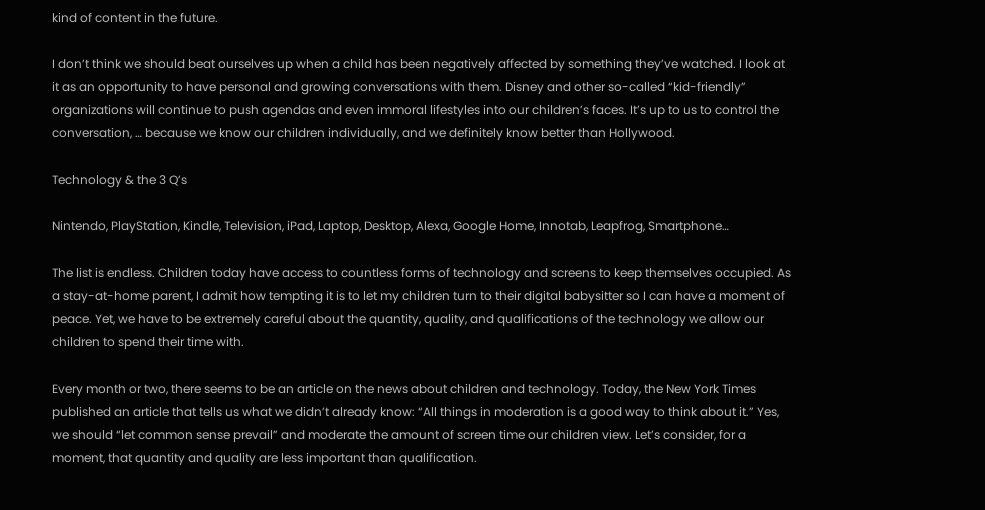kind of content in the future.

I don’t think we should beat ourselves up when a child has been negatively affected by something they’ve watched. I look at it as an opportunity to have personal and growing conversations with them. Disney and other so-called “kid-friendly” organizations will continue to push agendas and even immoral lifestyles into our children’s faces. It’s up to us to control the conversation, … because we know our children individually, and we definitely know better than Hollywood.

Technology & the 3 Q’s

Nintendo, PlayStation, Kindle, Television, iPad, Laptop, Desktop, Alexa, Google Home, Innotab, Leapfrog, Smartphone…

The list is endless. Children today have access to countless forms of technology and screens to keep themselves occupied. As a stay-at-home parent, I admit how tempting it is to let my children turn to their digital babysitter so I can have a moment of peace. Yet, we have to be extremely careful about the quantity, quality, and qualifications of the technology we allow our children to spend their time with.

Every month or two, there seems to be an article on the news about children and technology. Today, the New York Times published an article that tells us what we didn’t already know: “All things in moderation is a good way to think about it.” Yes, we should “let common sense prevail” and moderate the amount of screen time our children view. Let’s consider, for a moment, that quantity and quality are less important than qualification.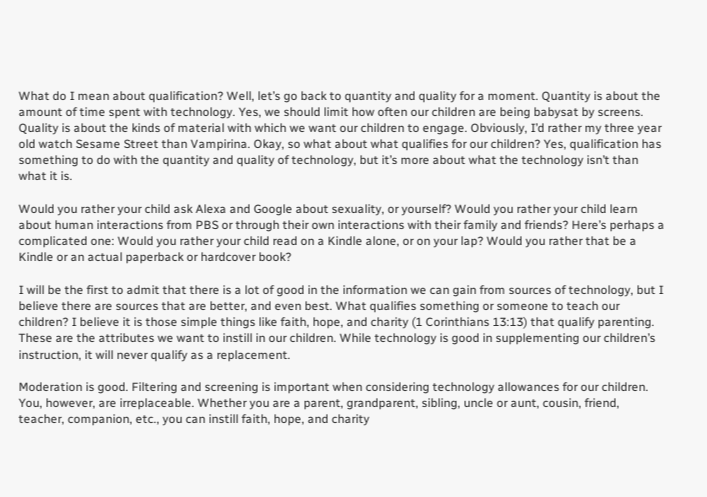What do I mean about qualification? Well, let’s go back to quantity and quality for a moment. Quantity is about the amount of time spent with technology. Yes, we should limit how often our children are being babysat by screens. Quality is about the kinds of material with which we want our children to engage. Obviously, I’d rather my three year old watch Sesame Street than Vampirina. Okay, so what about what qualifies for our children? Yes, qualification has something to do with the quantity and quality of technology, but it’s more about what the technology isn’t than what it is.

Would you rather your child ask Alexa and Google about sexuality, or yourself? Would you rather your child learn about human interactions from PBS or through their own interactions with their family and friends? Here’s perhaps a complicated one: Would you rather your child read on a Kindle alone, or on your lap? Would you rather that be a Kindle or an actual paperback or hardcover book?

I will be the first to admit that there is a lot of good in the information we can gain from sources of technology, but I believe there are sources that are better, and even best. What qualifies something or someone to teach our children? I believe it is those simple things like faith, hope, and charity (1 Corinthians 13:13) that qualify parenting. These are the attributes we want to instill in our children. While technology is good in supplementing our children’s instruction, it will never qualify as a replacement.

Moderation is good. Filtering and screening is important when considering technology allowances for our children. You, however, are irreplaceable. Whether you are a parent, grandparent, sibling, uncle or aunt, cousin, friend, teacher, companion, etc., you can instill faith, hope, and charity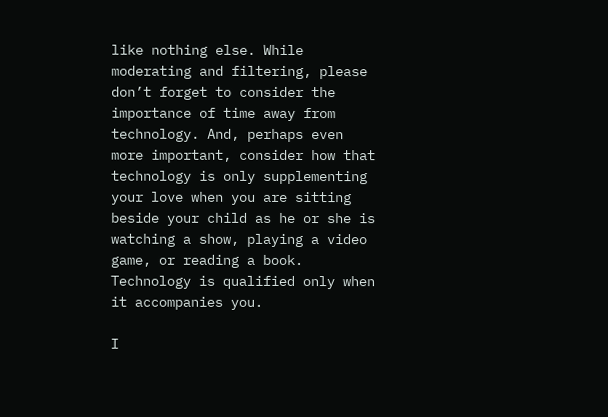like nothing else. While moderating and filtering, please don’t forget to consider the importance of time away from technology. And, perhaps even more important, consider how that technology is only supplementing your love when you are sitting beside your child as he or she is watching a show, playing a video game, or reading a book. Technology is qualified only when it accompanies you.

I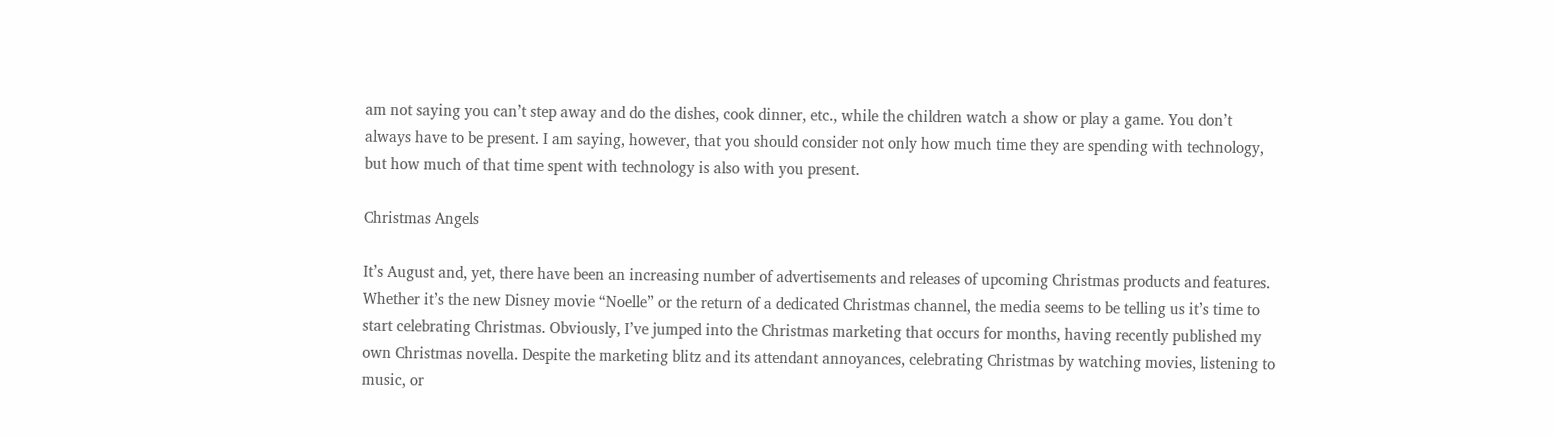am not saying you can’t step away and do the dishes, cook dinner, etc., while the children watch a show or play a game. You don’t always have to be present. I am saying, however, that you should consider not only how much time they are spending with technology, but how much of that time spent with technology is also with you present.

Christmas Angels

It’s August and, yet, there have been an increasing number of advertisements and releases of upcoming Christmas products and features. Whether it’s the new Disney movie “Noelle” or the return of a dedicated Christmas channel, the media seems to be telling us it’s time to start celebrating Christmas. Obviously, I’ve jumped into the Christmas marketing that occurs for months, having recently published my own Christmas novella. Despite the marketing blitz and its attendant annoyances, celebrating Christmas by watching movies, listening to music, or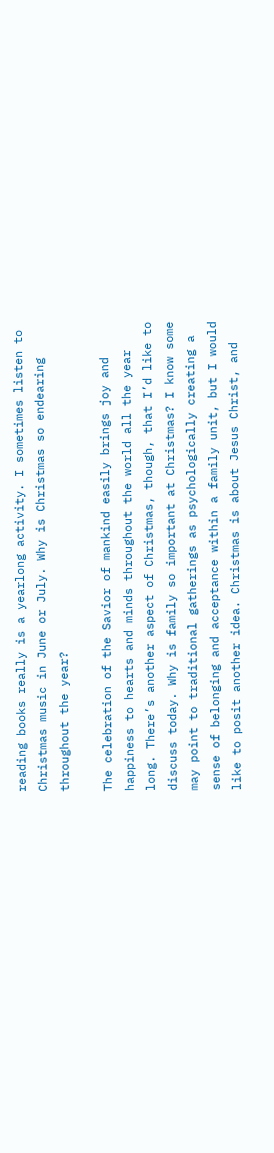reading books really is a yearlong activity. I sometimes listen to Christmas music in June or July. Why is Christmas so endearing throughout the year?

The celebration of the Savior of mankind easily brings joy and happiness to hearts and minds throughout the world all the year long. There’s another aspect of Christmas, though, that I’d like to discuss today. Why is family so important at Christmas? I know some may point to traditional gatherings as psychologically creating a sense of belonging and acceptance within a family unit, but I would like to posit another idea. Christmas is about Jesus Christ, and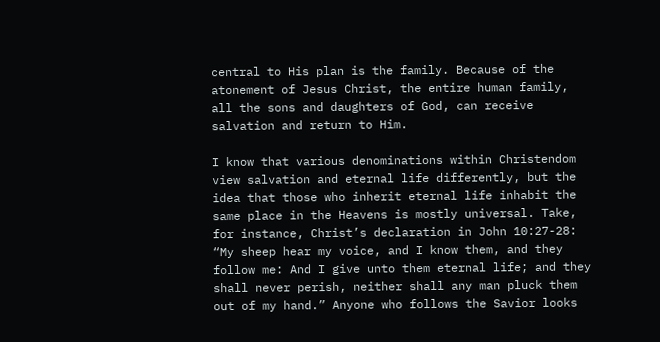central to His plan is the family. Because of the atonement of Jesus Christ, the entire human family, all the sons and daughters of God, can receive salvation and return to Him.

I know that various denominations within Christendom view salvation and eternal life differently, but the idea that those who inherit eternal life inhabit the same place in the Heavens is mostly universal. Take, for instance, Christ’s declaration in John 10:27-28: “My sheep hear my voice, and I know them, and they follow me: And I give unto them eternal life; and they shall never perish, neither shall any man pluck them out of my hand.” Anyone who follows the Savior looks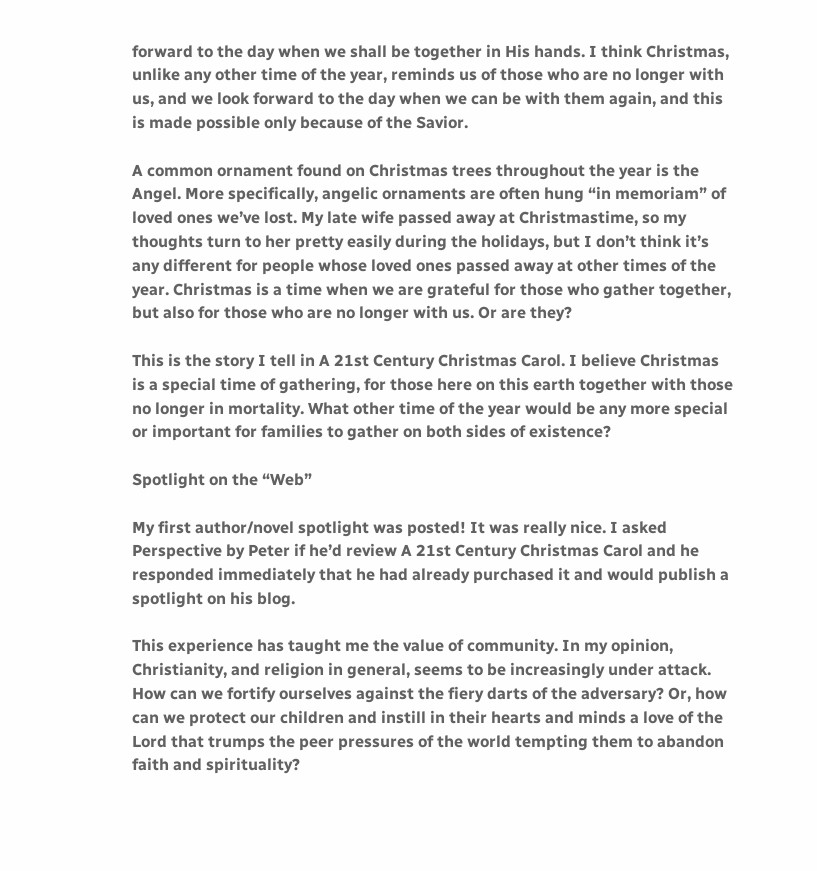forward to the day when we shall be together in His hands. I think Christmas, unlike any other time of the year, reminds us of those who are no longer with us, and we look forward to the day when we can be with them again, and this is made possible only because of the Savior.

A common ornament found on Christmas trees throughout the year is the Angel. More specifically, angelic ornaments are often hung “in memoriam” of loved ones we’ve lost. My late wife passed away at Christmastime, so my thoughts turn to her pretty easily during the holidays, but I don’t think it’s any different for people whose loved ones passed away at other times of the year. Christmas is a time when we are grateful for those who gather together, but also for those who are no longer with us. Or are they?

This is the story I tell in A 21st Century Christmas Carol. I believe Christmas is a special time of gathering, for those here on this earth together with those no longer in mortality. What other time of the year would be any more special or important for families to gather on both sides of existence?

Spotlight on the “Web”

My first author/novel spotlight was posted! It was really nice. I asked Perspective by Peter if he’d review A 21st Century Christmas Carol and he responded immediately that he had already purchased it and would publish a spotlight on his blog.

This experience has taught me the value of community. In my opinion, Christianity, and religion in general, seems to be increasingly under attack. How can we fortify ourselves against the fiery darts of the adversary? Or, how can we protect our children and instill in their hearts and minds a love of the Lord that trumps the peer pressures of the world tempting them to abandon faith and spirituality?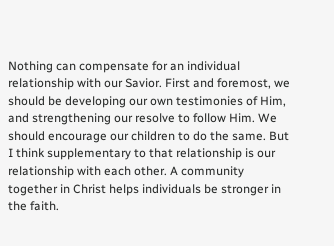Nothing can compensate for an individual relationship with our Savior. First and foremost, we should be developing our own testimonies of Him, and strengthening our resolve to follow Him. We should encourage our children to do the same. But I think supplementary to that relationship is our relationship with each other. A community together in Christ helps individuals be stronger in the faith.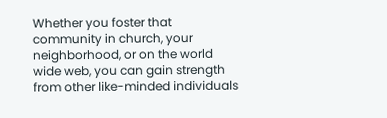Whether you foster that community in church, your neighborhood, or on the world wide web, you can gain strength from other like-minded individuals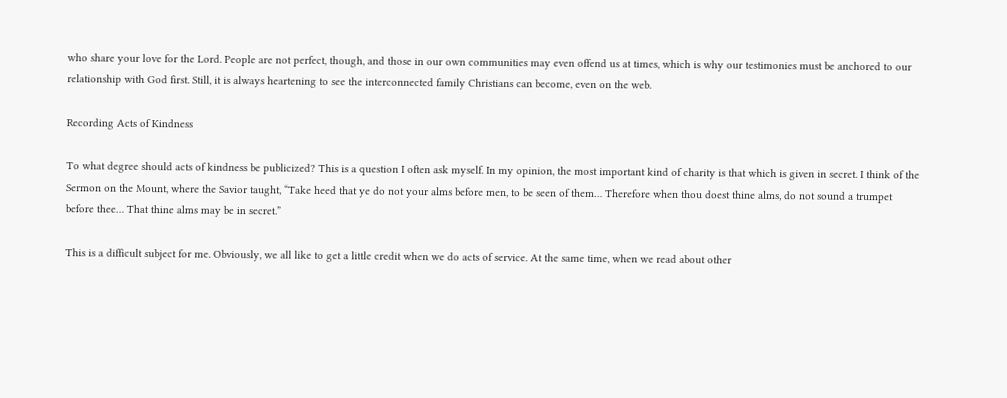who share your love for the Lord. People are not perfect, though, and those in our own communities may even offend us at times, which is why our testimonies must be anchored to our relationship with God first. Still, it is always heartening to see the interconnected family Christians can become, even on the web.

Recording Acts of Kindness

To what degree should acts of kindness be publicized? This is a question I often ask myself. In my opinion, the most important kind of charity is that which is given in secret. I think of the Sermon on the Mount, where the Savior taught, “Take heed that ye do not your alms before men, to be seen of them… Therefore when thou doest thine alms, do not sound a trumpet before thee… That thine alms may be in secret.”

This is a difficult subject for me. Obviously, we all like to get a little credit when we do acts of service. At the same time, when we read about other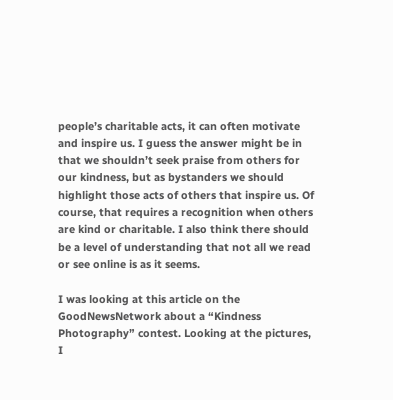people’s charitable acts, it can often motivate and inspire us. I guess the answer might be in that we shouldn’t seek praise from others for our kindness, but as bystanders we should highlight those acts of others that inspire us. Of course, that requires a recognition when others are kind or charitable. I also think there should be a level of understanding that not all we read or see online is as it seems.

I was looking at this article on the GoodNewsNetwork about a “Kindness Photography” contest. Looking at the pictures, I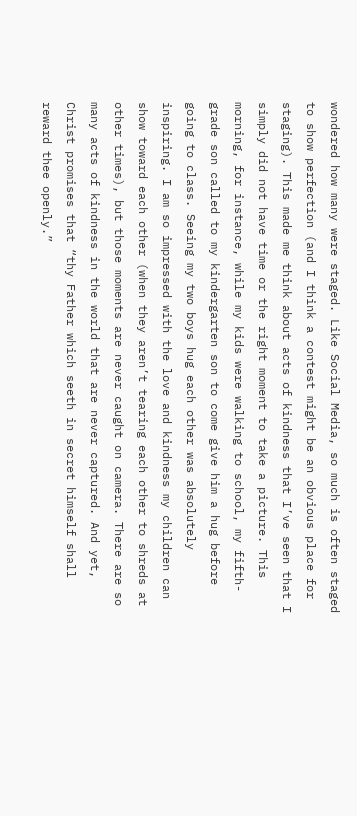wondered how many were staged. Like Social Media, so much is often staged to show perfection (and I think a contest might be an obvious place for staging). This made me think about acts of kindness that I’ve seen that I simply did not have time or the right moment to take a picture. This morning, for instance, while my kids were walking to school, my fifth-grade son called to my kindergarten son to come give him a hug before going to class. Seeing my two boys hug each other was absolutely inspiring. I am so impressed with the love and kindness my children can show toward each other (when they aren’t tearing each other to shreds at other times), but those moments are never caught on camera. There are so many acts of kindness in the world that are never captured. And yet, Christ promises that “thy Father which seeth in secret himself shall reward thee openly.”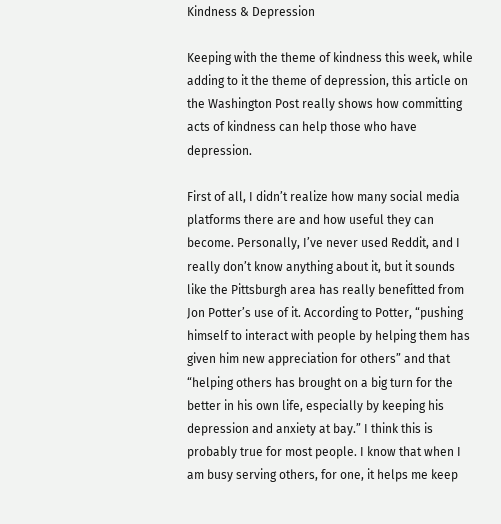Kindness & Depression

Keeping with the theme of kindness this week, while adding to it the theme of depression, this article on the Washington Post really shows how committing acts of kindness can help those who have depression.

First of all, I didn’t realize how many social media platforms there are and how useful they can become. Personally, I’ve never used Reddit, and I really don’t know anything about it, but it sounds like the Pittsburgh area has really benefitted from Jon Potter’s use of it. According to Potter, “pushing himself to interact with people by helping them has given him new appreciation for others” and that “helping others has brought on a big turn for the better in his own life, especially by keeping his depression and anxiety at bay.” I think this is probably true for most people. I know that when I am busy serving others, for one, it helps me keep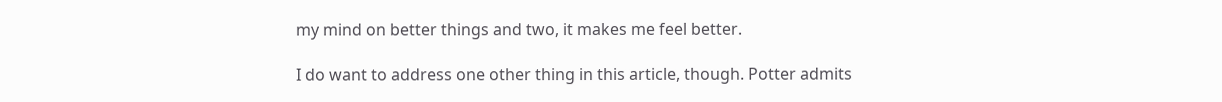my mind on better things and two, it makes me feel better.

I do want to address one other thing in this article, though. Potter admits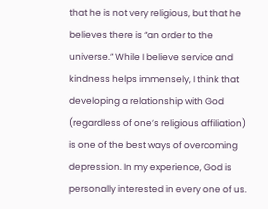that he is not very religious, but that he believes there is “an order to the universe.” While I believe service and kindness helps immensely, I think that developing a relationship with God (regardless of one’s religious affiliation) is one of the best ways of overcoming depression. In my experience, God is personally interested in every one of us.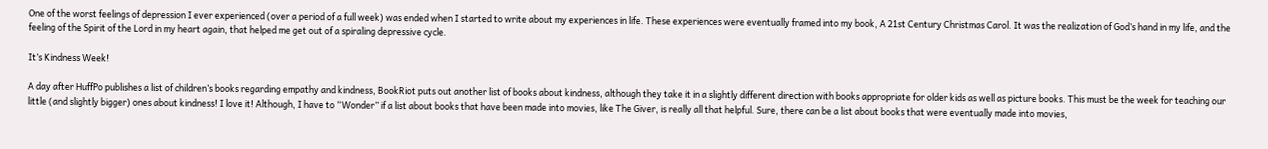One of the worst feelings of depression I ever experienced (over a period of a full week) was ended when I started to write about my experiences in life. These experiences were eventually framed into my book, A 21st Century Christmas Carol. It was the realization of God’s hand in my life, and the feeling of the Spirit of the Lord in my heart again, that helped me get out of a spiraling depressive cycle.

It’s Kindness Week!

A day after HuffPo publishes a list of children’s books regarding empathy and kindness, BookRiot puts out another list of books about kindness, although they take it in a slightly different direction with books appropriate for older kids as well as picture books. This must be the week for teaching our little (and slightly bigger) ones about kindness! I love it! Although, I have to “Wonder” if a list about books that have been made into movies, like The Giver, is really all that helpful. Sure, there can be a list about books that were eventually made into movies,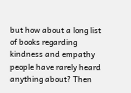but how about a long list of books regarding kindness and empathy people have rarely heard anything about? Then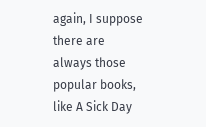again, I suppose there are always those popular books, like A Sick Day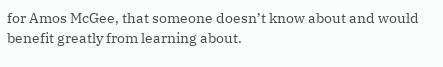for Amos McGee, that someone doesn’t know about and would benefit greatly from learning about.